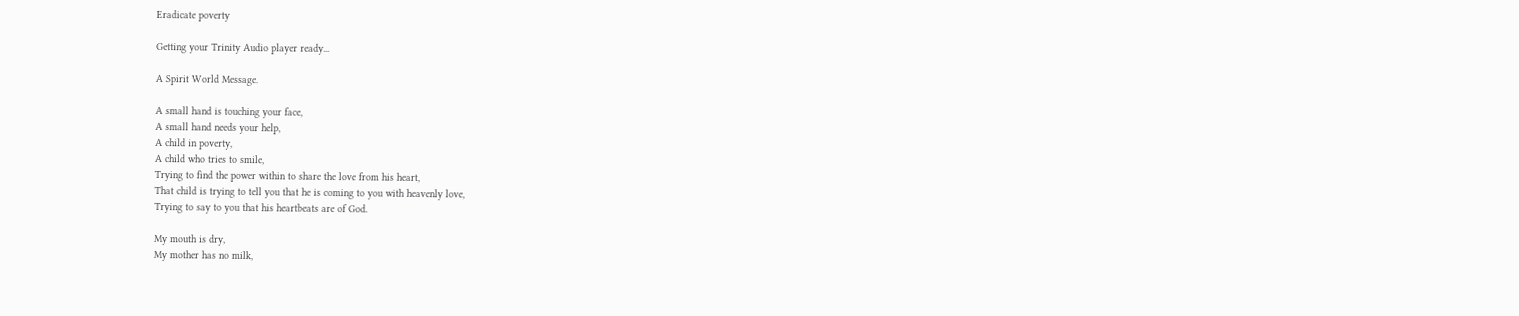Eradicate poverty

Getting your Trinity Audio player ready...

A Spirit World Message.

A small hand is touching your face,
A small hand needs your help,
A child in poverty,
A child who tries to smile,
Trying to find the power within to share the love from his heart,
That child is trying to tell you that he is coming to you with heavenly love,
Trying to say to you that his heartbeats are of God.

My mouth is dry,
My mother has no milk,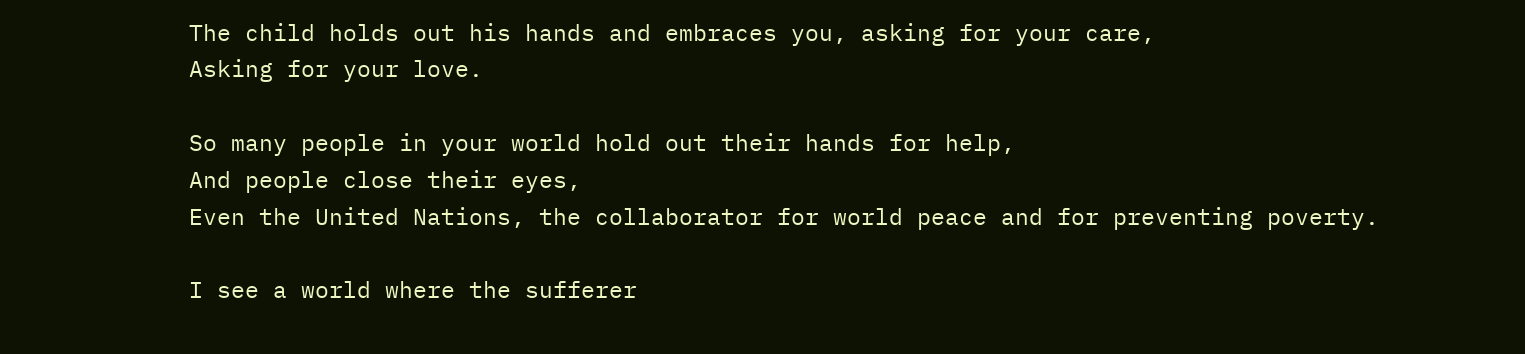The child holds out his hands and embraces you, asking for your care,
Asking for your love.

So many people in your world hold out their hands for help,
And people close their eyes,
Even the United Nations, the collaborator for world peace and for preventing poverty.

I see a world where the sufferer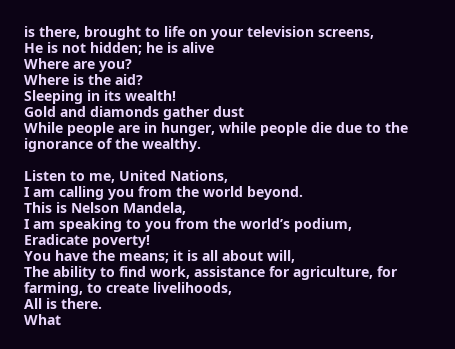is there, brought to life on your television screens,
He is not hidden; he is alive
Where are you?
Where is the aid?
Sleeping in its wealth!
Gold and diamonds gather dust
While people are in hunger, while people die due to the ignorance of the wealthy.

Listen to me, United Nations,
I am calling you from the world beyond.
This is Nelson Mandela,
I am speaking to you from the world’s podium,
Eradicate poverty!
You have the means; it is all about will,
The ability to find work, assistance for agriculture, for farming, to create livelihoods,
All is there.
What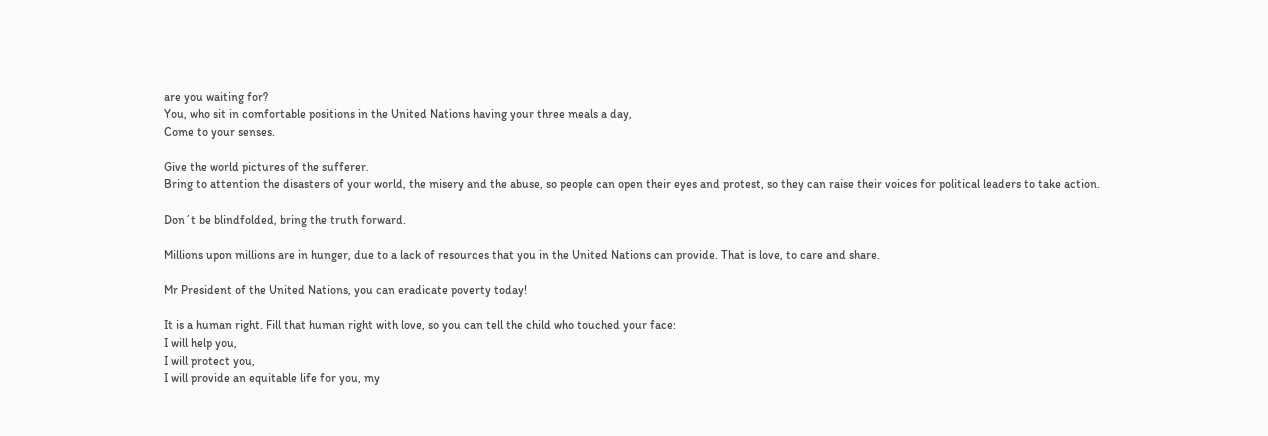are you waiting for?
You, who sit in comfortable positions in the United Nations having your three meals a day,
Come to your senses.

Give the world pictures of the sufferer.
Bring to attention the disasters of your world, the misery and the abuse, so people can open their eyes and protest, so they can raise their voices for political leaders to take action.

Don´t be blindfolded, bring the truth forward.

Millions upon millions are in hunger, due to a lack of resources that you in the United Nations can provide. That is love, to care and share.

Mr President of the United Nations, you can eradicate poverty today!

It is a human right. Fill that human right with love, so you can tell the child who touched your face:
I will help you,
I will protect you,
I will provide an equitable life for you, my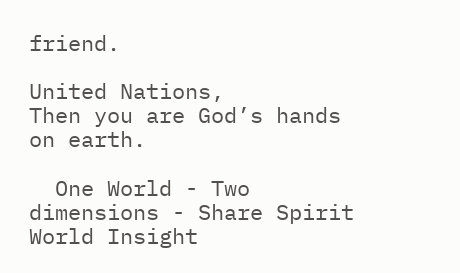friend.

United Nations,
Then you are God’s hands on earth.

  One World - Two dimensions - Share Spirit World Insight